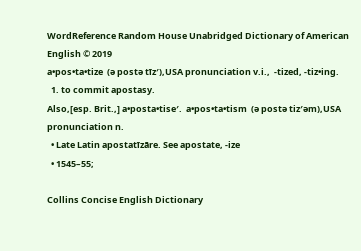WordReference Random House Unabridged Dictionary of American English © 2019
a•pos•ta•tize  (ə postə tīz′),USA pronunciation v.i.,  -tized, -tiz•ing.
  1. to commit apostasy.
Also,[esp. Brit.,] a•posta•tise′.  a•pos•ta•tism  (ə postə tiz′əm),USA pronunciation n.
  • Late Latin apostatīzāre. See apostate, -ize
  • 1545–55;

Collins Concise English Dictionary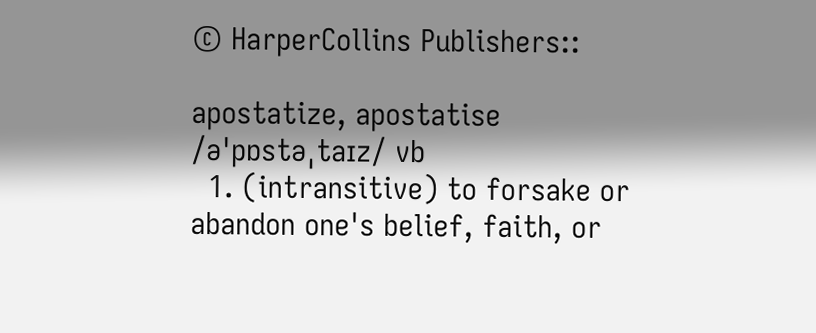© HarperCollins Publishers::

apostatize, apostatise /əˈpɒstəˌtaɪz/ vb
  1. (intransitive) to forsake or abandon one's belief, faith, or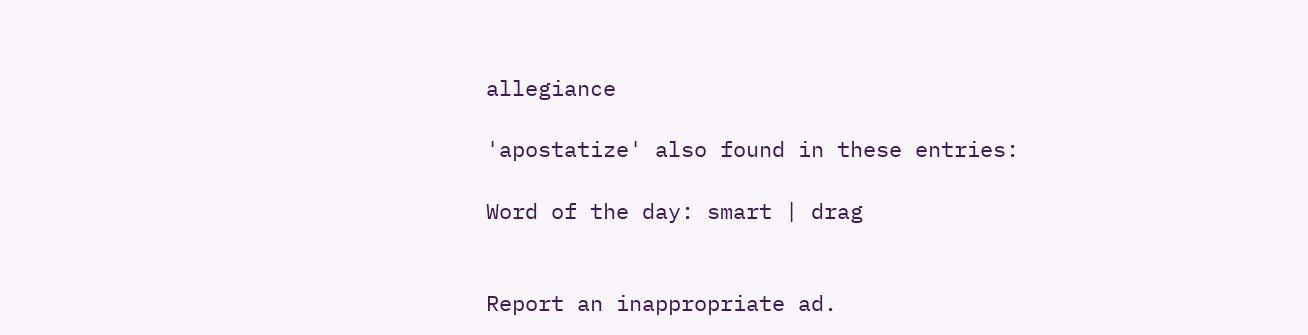allegiance

'apostatize' also found in these entries:

Word of the day: smart | drag


Report an inappropriate ad.